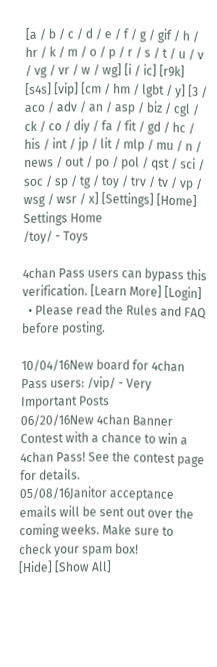[a / b / c / d / e / f / g / gif / h / hr / k / m / o / p / r / s / t / u / v / vg / vr / w / wg] [i / ic] [r9k] [s4s] [vip] [cm / hm / lgbt / y] [3 / aco / adv / an / asp / biz / cgl / ck / co / diy / fa / fit / gd / hc / his / int / jp / lit / mlp / mu / n / news / out / po / pol / qst / sci / soc / sp / tg / toy / trv / tv / vp / wsg / wsr / x] [Settings] [Home]
Settings Home
/toy/ - Toys

4chan Pass users can bypass this verification. [Learn More] [Login]
  • Please read the Rules and FAQ before posting.

10/04/16New board for 4chan Pass users: /vip/ - Very Important Posts
06/20/16New 4chan Banner Contest with a chance to win a 4chan Pass! See the contest page for details.
05/08/16Janitor acceptance emails will be sent out over the coming weeks. Make sure to check your spam box!
[Hide] [Show All]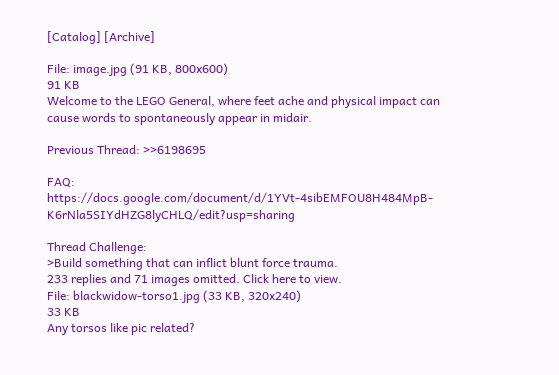[Catalog] [Archive]

File: image.jpg (91 KB, 800x600)
91 KB
Welcome to the LEGO General, where feet ache and physical impact can cause words to spontaneously appear in midair.

Previous Thread: >>6198695

FAQ: https://docs.google.com/document/d/1YVt-4sibEMFOU8H484MpB-K6rNla5SIYdHZG8lyCHLQ/edit?usp=sharing

Thread Challenge:
>Build something that can inflict blunt force trauma.
233 replies and 71 images omitted. Click here to view.
File: blackwidow-torso1.jpg (33 KB, 320x240)
33 KB
Any torsos like pic related?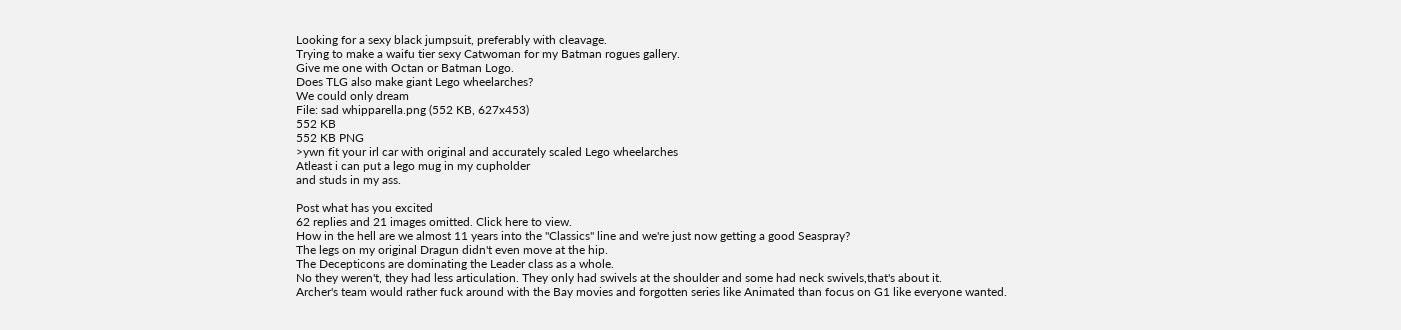Looking for a sexy black jumpsuit, preferably with cleavage.
Trying to make a waifu tier sexy Catwoman for my Batman rogues gallery.
Give me one with Octan or Batman Logo.
Does TLG also make giant Lego wheelarches?
We could only dream
File: sad whipparella.png (552 KB, 627x453)
552 KB
552 KB PNG
>ywn fit your irl car with original and accurately scaled Lego wheelarches
Atleast i can put a lego mug in my cupholder
and studs in my ass.

Post what has you excited
62 replies and 21 images omitted. Click here to view.
How in the hell are we almost 11 years into the "Classics" line and we're just now getting a good Seaspray?
The legs on my original Dragun didn't even move at the hip.
The Decepticons are dominating the Leader class as a whole.
No they weren't, they had less articulation. They only had swivels at the shoulder and some had neck swivels,that's about it.
Archer's team would rather fuck around with the Bay movies and forgotten series like Animated than focus on G1 like everyone wanted.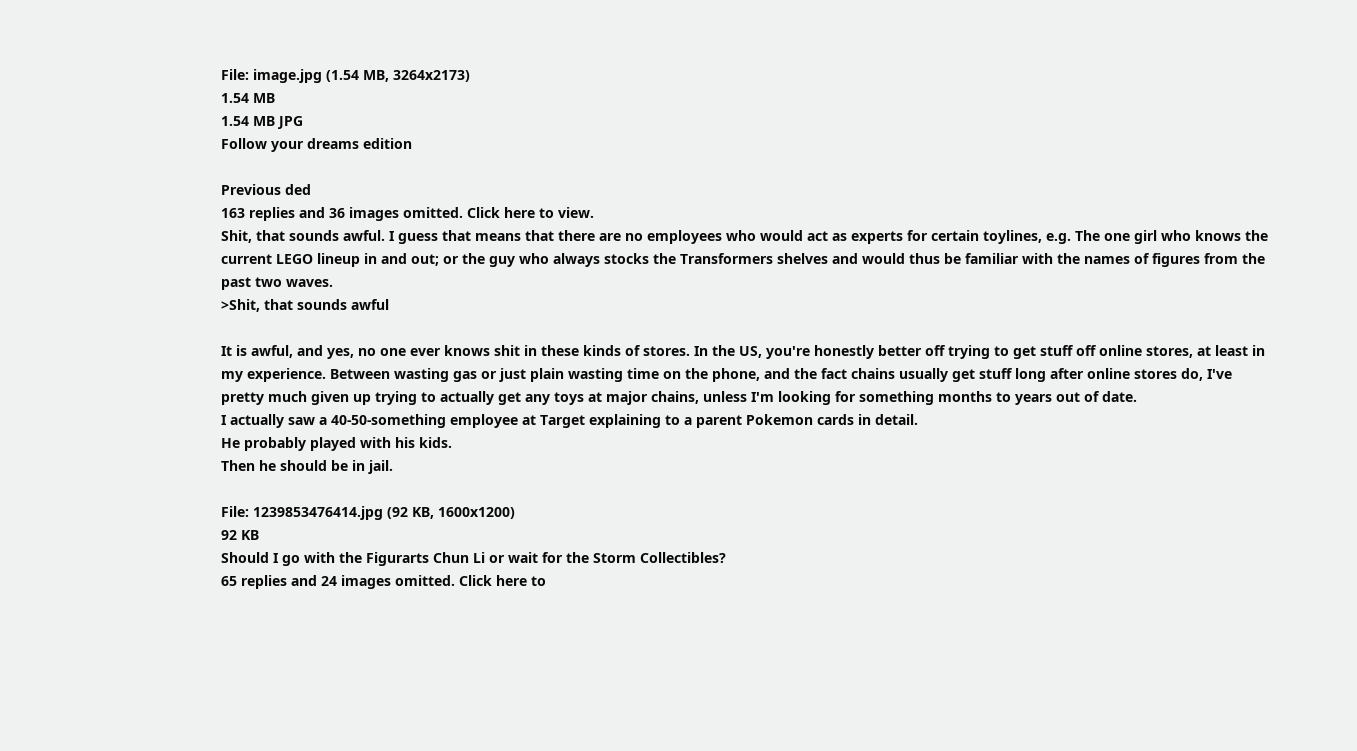File: image.jpg (1.54 MB, 3264x2173)
1.54 MB
1.54 MB JPG
Follow your dreams edition

Previous ded
163 replies and 36 images omitted. Click here to view.
Shit, that sounds awful. I guess that means that there are no employees who would act as experts for certain toylines, e.g. The one girl who knows the current LEGO lineup in and out; or the guy who always stocks the Transformers shelves and would thus be familiar with the names of figures from the past two waves.
>Shit, that sounds awful

It is awful, and yes, no one ever knows shit in these kinds of stores. In the US, you're honestly better off trying to get stuff off online stores, at least in my experience. Between wasting gas or just plain wasting time on the phone, and the fact chains usually get stuff long after online stores do, I've pretty much given up trying to actually get any toys at major chains, unless I'm looking for something months to years out of date.
I actually saw a 40-50-something employee at Target explaining to a parent Pokemon cards in detail.
He probably played with his kids.
Then he should be in jail.

File: 1239853476414.jpg (92 KB, 1600x1200)
92 KB
Should I go with the Figurarts Chun Li or wait for the Storm Collectibles?
65 replies and 24 images omitted. Click here to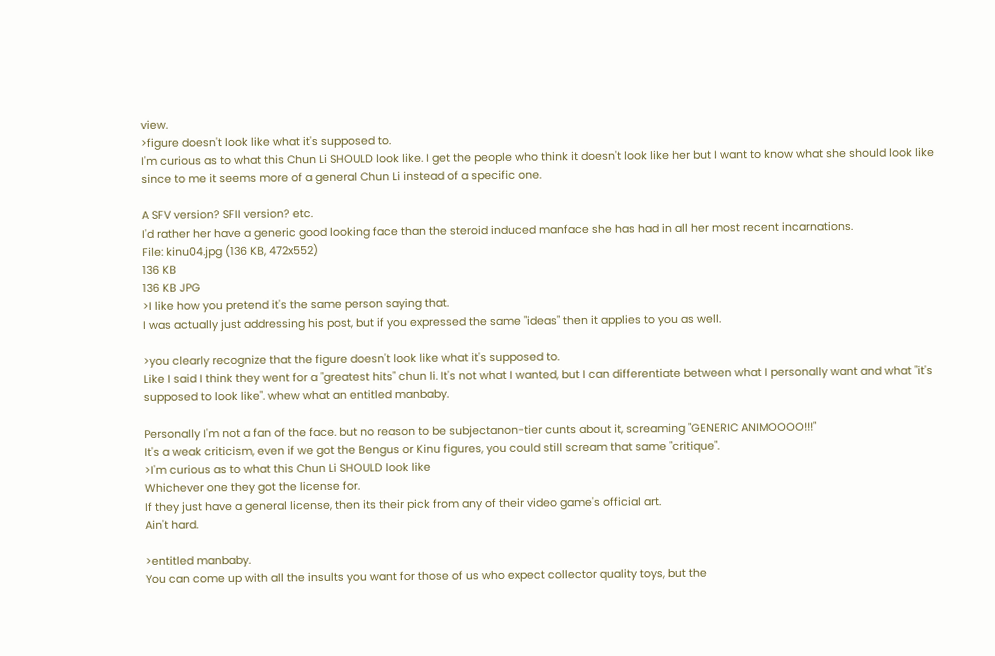view.
>figure doesn't look like what it's supposed to.
I'm curious as to what this Chun Li SHOULD look like. I get the people who think it doesn't look like her but I want to know what she should look like since to me it seems more of a general Chun Li instead of a specific one.

A SFV version? SFII version? etc.
I'd rather her have a generic good looking face than the steroid induced manface she has had in all her most recent incarnations.
File: kinu04.jpg (136 KB, 472x552)
136 KB
136 KB JPG
>I like how you pretend it's the same person saying that.
I was actually just addressing his post, but if you expressed the same "ideas" then it applies to you as well.

>you clearly recognize that the figure doesn't look like what it's supposed to.
Like I said I think they went for a "greatest hits" chun li. It's not what I wanted, but I can differentiate between what I personally want and what "it's supposed to look like". whew what an entitled manbaby.

Personally I'm not a fan of the face. but no reason to be subjectanon-tier cunts about it, screaming "GENERIC ANIMOOOO!!!"
It's a weak criticism, even if we got the Bengus or Kinu figures, you could still scream that same "critique".
>I'm curious as to what this Chun Li SHOULD look like
Whichever one they got the license for.
If they just have a general license, then its their pick from any of their video game's official art.
Ain't hard.

>entitled manbaby.
You can come up with all the insults you want for those of us who expect collector quality toys, but the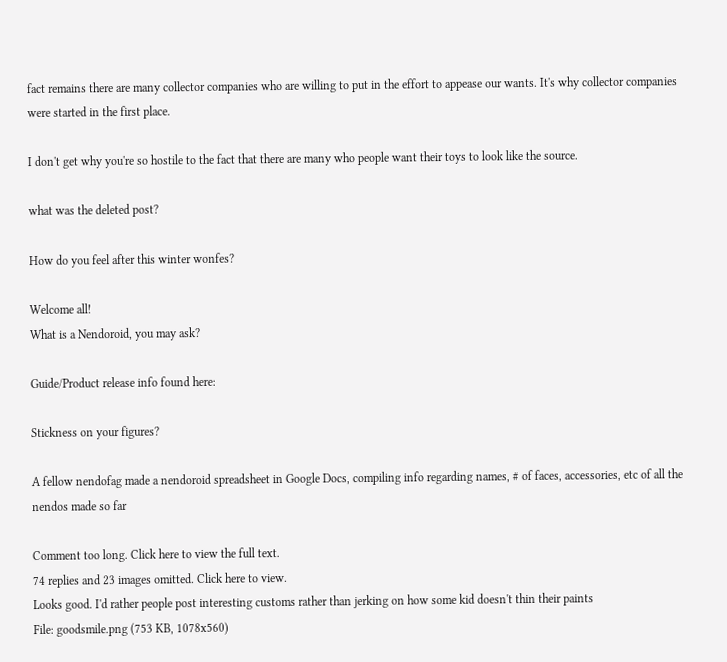fact remains there are many collector companies who are willing to put in the effort to appease our wants. It's why collector companies were started in the first place.

I don't get why you're so hostile to the fact that there are many who people want their toys to look like the source.

what was the deleted post?

How do you feel after this winter wonfes?

Welcome all!
What is a Nendoroid, you may ask?

Guide/Product release info found here:

Stickness on your figures?

A fellow nendofag made a nendoroid spreadsheet in Google Docs, compiling info regarding names, # of faces, accessories, etc of all the nendos made so far

Comment too long. Click here to view the full text.
74 replies and 23 images omitted. Click here to view.
Looks good. I'd rather people post interesting customs rather than jerking on how some kid doesn't thin their paints
File: goodsmile.png (753 KB, 1078x560)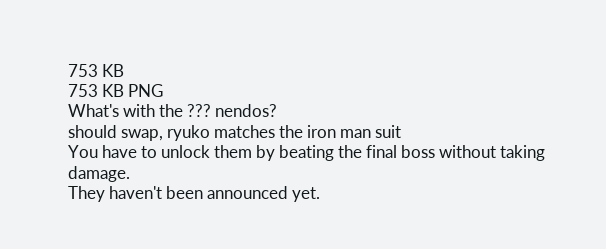753 KB
753 KB PNG
What's with the ??? nendos?
should swap, ryuko matches the iron man suit
You have to unlock them by beating the final boss without taking damage.
They haven't been announced yet.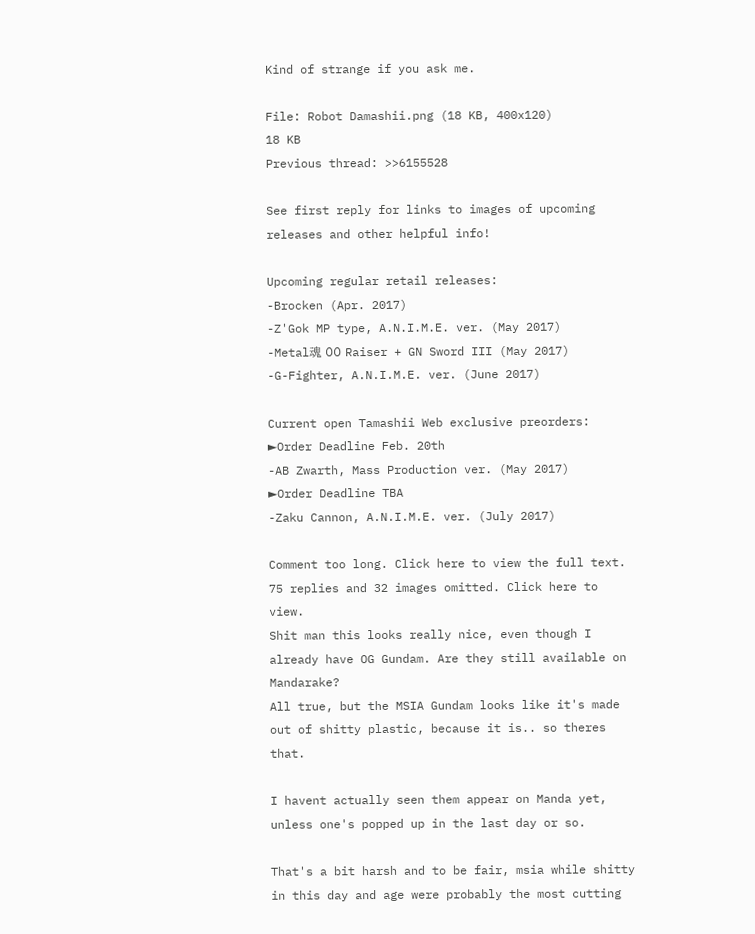Kind of strange if you ask me.

File: Robot Damashii.png (18 KB, 400x120)
18 KB
Previous thread: >>6155528

See first reply for links to images of upcoming releases and other helpful info!

Upcoming regular retail releases:
-Brocken (Apr. 2017)
-Z'Gok MP type, A.N.I.M.E. ver. (May 2017)
-Metal魂 00 Raiser + GN Sword III (May 2017)
-G-Fighter, A.N.I.M.E. ver. (June 2017)

Current open Tamashii Web exclusive preorders:
►Order Deadline Feb. 20th
-AB Zwarth, Mass Production ver. (May 2017)
►Order Deadline TBA
-Zaku Cannon, A.N.I.M.E. ver. (July 2017)

Comment too long. Click here to view the full text.
75 replies and 32 images omitted. Click here to view.
Shit man this looks really nice, even though I already have OG Gundam. Are they still available on Mandarake?
All true, but the MSIA Gundam looks like it's made out of shitty plastic, because it is.. so theres that.

I havent actually seen them appear on Manda yet, unless one's popped up in the last day or so.

That's a bit harsh and to be fair, msia while shitty in this day and age were probably the most cutting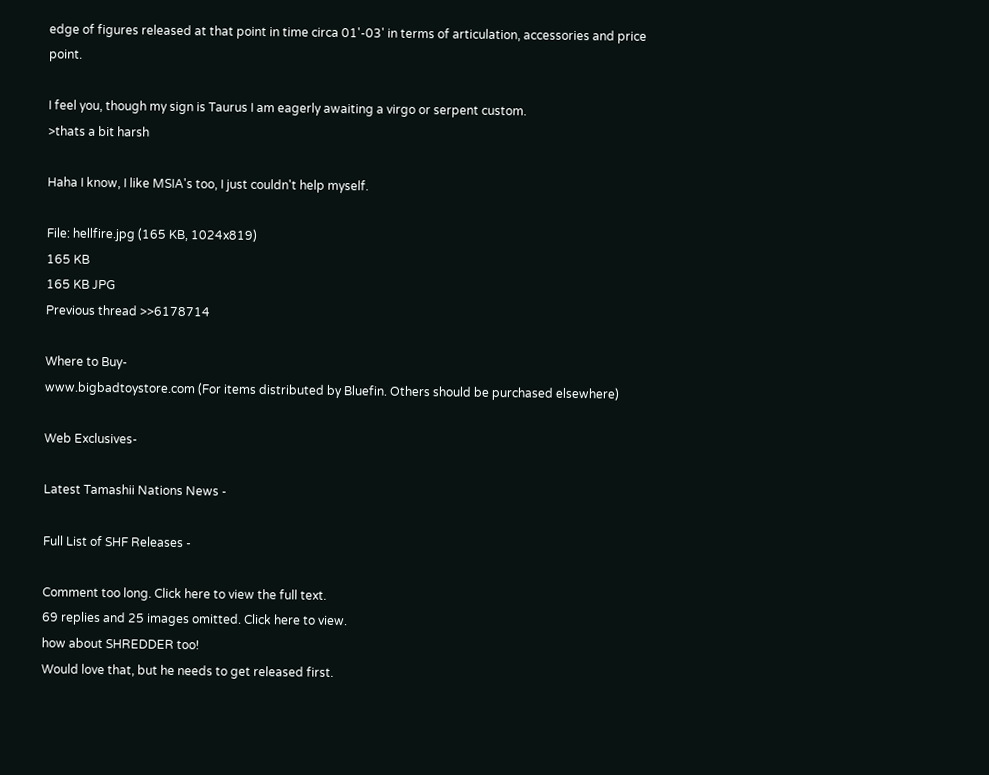edge of figures released at that point in time circa 01'-03' in terms of articulation, accessories and price point.

I feel you, though my sign is Taurus I am eagerly awaiting a virgo or serpent custom.
>thats a bit harsh

Haha I know, I like MSIA's too, I just couldn't help myself.

File: hellfire.jpg (165 KB, 1024x819)
165 KB
165 KB JPG
Previous thread >>6178714

Where to Buy-
www.bigbadtoystore.com (For items distributed by Bluefin. Others should be purchased elsewhere)

Web Exclusives-

Latest Tamashii Nations News -

Full List of SHF Releases -

Comment too long. Click here to view the full text.
69 replies and 25 images omitted. Click here to view.
how about SHREDDER too!
Would love that, but he needs to get released first.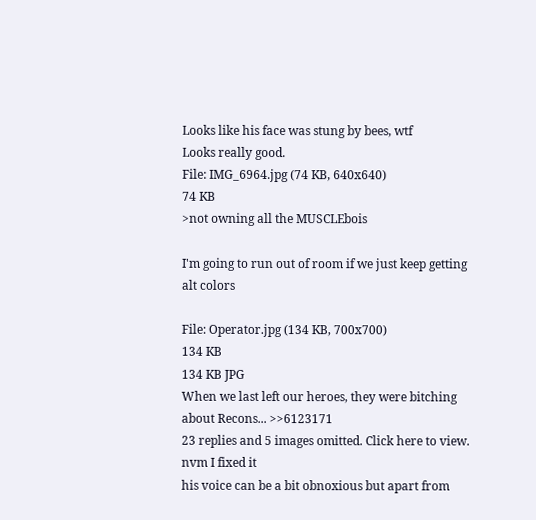Looks like his face was stung by bees, wtf
Looks really good.
File: IMG_6964.jpg (74 KB, 640x640)
74 KB
>not owning all the MUSCLEbois

I'm going to run out of room if we just keep getting alt colors

File: Operator.jpg (134 KB, 700x700)
134 KB
134 KB JPG
When we last left our heroes, they were bitching about Recons... >>6123171
23 replies and 5 images omitted. Click here to view.
nvm I fixed it
his voice can be a bit obnoxious but apart from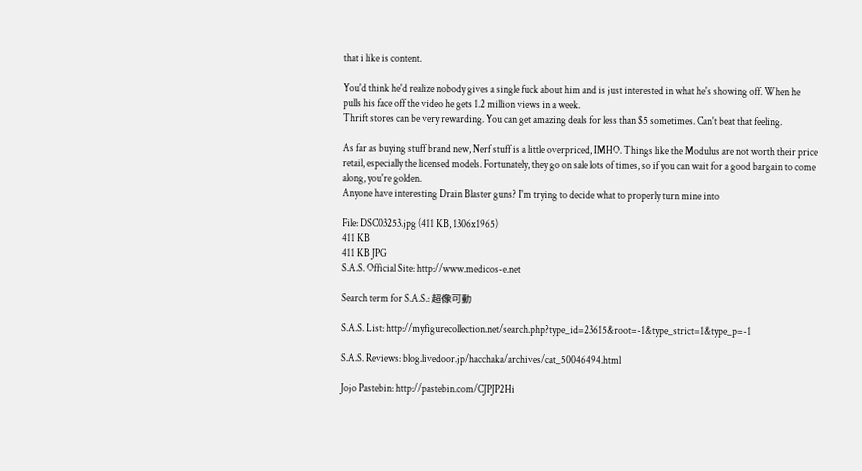that i like is content.

You'd think he'd realize nobody gives a single fuck about him and is just interested in what he's showing off. When he pulls his face off the video he gets 1.2 million views in a week.
Thrift stores can be very rewarding. You can get amazing deals for less than $5 sometimes. Can't beat that feeling.

As far as buying stuff brand new, Nerf stuff is a little overpriced, IMHO. Things like the Modulus are not worth their price retail, especially the licensed models. Fortunately, they go on sale lots of times, so if you can wait for a good bargain to come along, you're golden.
Anyone have interesting Drain Blaster guns? I'm trying to decide what to properly turn mine into

File: DSC03253.jpg (411 KB, 1306x1965)
411 KB
411 KB JPG
S.A.S. Official Site: http://www.medicos-e.net

Search term for S.A.S.: 超像可動

S.A.S. List: http://myfigurecollection.net/search.php?type_id=23615&root=-1&type_strict=1&type_p=-1

S.A.S. Reviews: blog.livedoor.jp/hacchaka/archives/cat_50046494.html

Jojo Pastebin: http://pastebin.com/CJPJP2Hi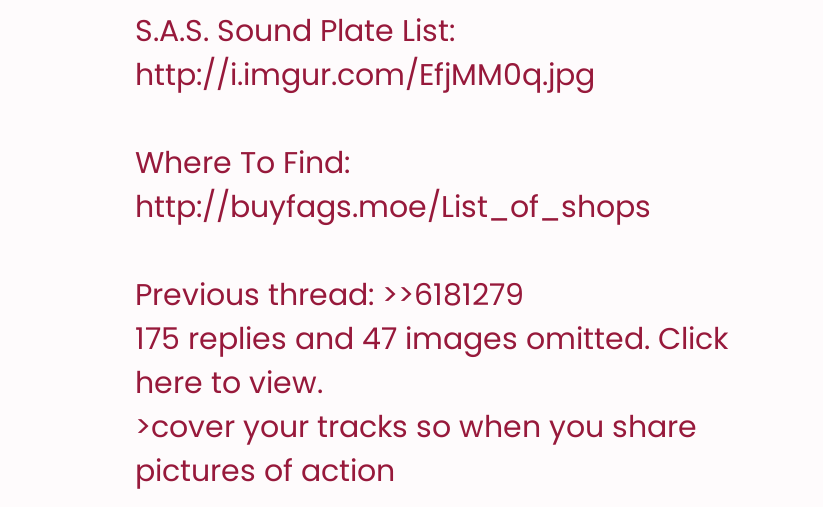S.A.S. Sound Plate List: http://i.imgur.com/EfjMM0q.jpg

Where To Find: http://buyfags.moe/List_of_shops

Previous thread: >>6181279
175 replies and 47 images omitted. Click here to view.
>cover your tracks so when you share pictures of action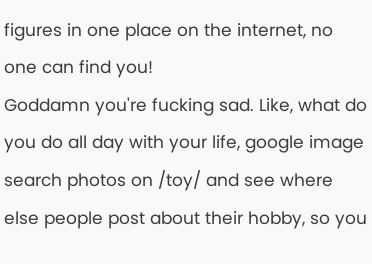figures in one place on the internet, no one can find you!
Goddamn you're fucking sad. Like, what do you do all day with your life, google image search photos on /toy/ and see where else people post about their hobby, so you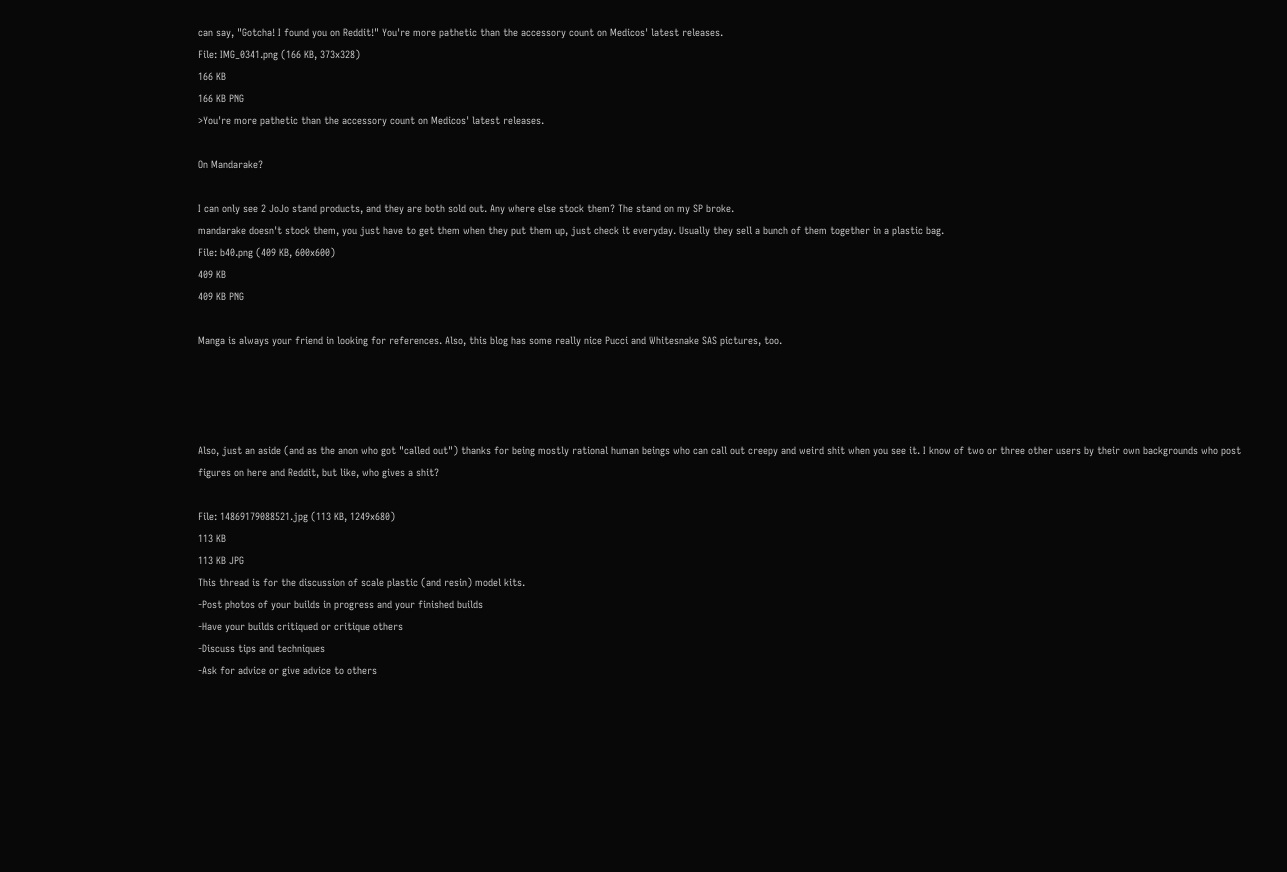can say, "Gotcha! I found you on Reddit!" You're more pathetic than the accessory count on Medicos' latest releases.
File: IMG_0341.png (166 KB, 373x328)
166 KB
166 KB PNG
>You're more pathetic than the accessory count on Medicos' latest releases.

On Mandarake?

I can only see 2 JoJo stand products, and they are both sold out. Any where else stock them? The stand on my SP broke.
mandarake doesn't stock them, you just have to get them when they put them up, just check it everyday. Usually they sell a bunch of them together in a plastic bag.
File: b40.png (409 KB, 600x600)
409 KB
409 KB PNG

Manga is always your friend in looking for references. Also, this blog has some really nice Pucci and Whitesnake SAS pictures, too.




Also, just an aside (and as the anon who got "called out") thanks for being mostly rational human beings who can call out creepy and weird shit when you see it. I know of two or three other users by their own backgrounds who post figures on here and Reddit, but like, who gives a shit?

File: 14869179088521.jpg (113 KB, 1249x680)
113 KB
113 KB JPG
This thread is for the discussion of scale plastic (and resin) model kits.
-Post photos of your builds in progress and your finished builds
-Have your builds critiqued or critique others
-Discuss tips and techniques
-Ask for advice or give advice to others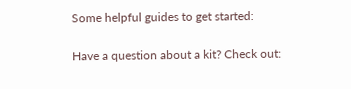Some helpful guides to get started:

Have a question about a kit? Check out: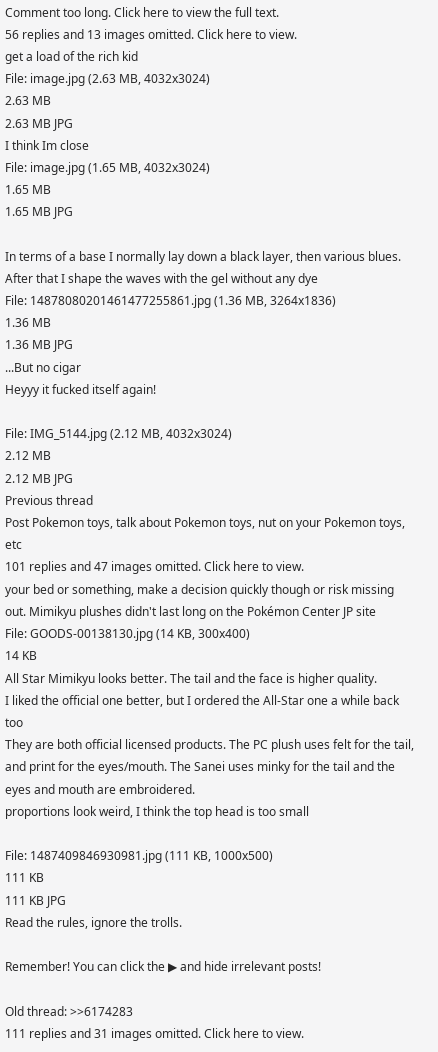Comment too long. Click here to view the full text.
56 replies and 13 images omitted. Click here to view.
get a load of the rich kid
File: image.jpg (2.63 MB, 4032x3024)
2.63 MB
2.63 MB JPG
I think Im close
File: image.jpg (1.65 MB, 4032x3024)
1.65 MB
1.65 MB JPG

In terms of a base I normally lay down a black layer, then various blues. After that I shape the waves with the gel without any dye
File: 14878080201461477255861.jpg (1.36 MB, 3264x1836)
1.36 MB
1.36 MB JPG
...But no cigar
Heyyy it fucked itself again!

File: IMG_5144.jpg (2.12 MB, 4032x3024)
2.12 MB
2.12 MB JPG
Previous thread
Post Pokemon toys, talk about Pokemon toys, nut on your Pokemon toys, etc
101 replies and 47 images omitted. Click here to view.
your bed or something, make a decision quickly though or risk missing out. Mimikyu plushes didn't last long on the Pokémon Center JP site
File: GOODS-00138130.jpg (14 KB, 300x400)
14 KB
All Star Mimikyu looks better. The tail and the face is higher quality.
I liked the official one better, but I ordered the All-Star one a while back too
They are both official licensed products. The PC plush uses felt for the tail, and print for the eyes/mouth. The Sanei uses minky for the tail and the eyes and mouth are embroidered.
proportions look weird, I think the top head is too small

File: 1487409846930981.jpg (111 KB, 1000x500)
111 KB
111 KB JPG
Read the rules, ignore the trolls.

Remember! You can click the ▶ and hide irrelevant posts!

Old thread: >>6174283
111 replies and 31 images omitted. Click here to view.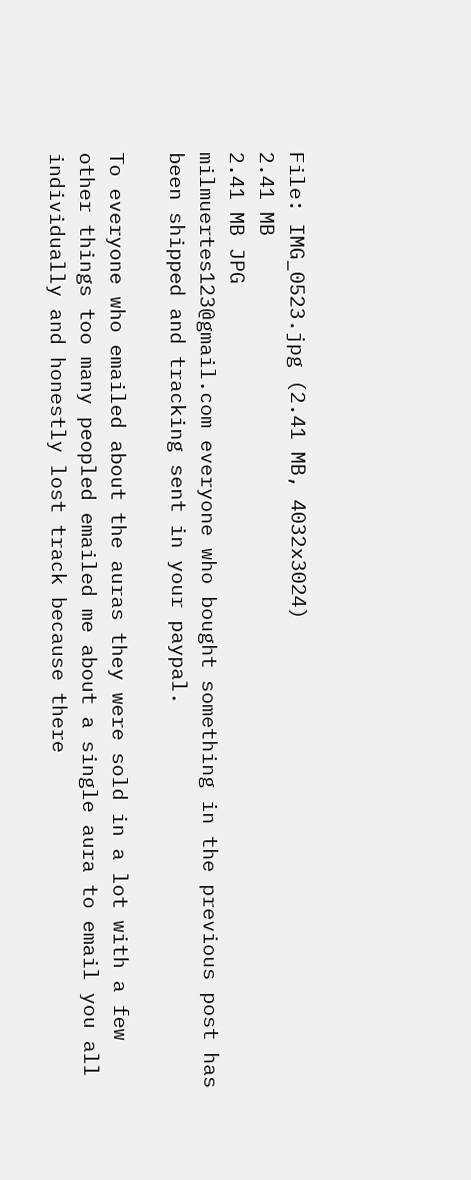File: IMG_0523.jpg (2.41 MB, 4032x3024)
2.41 MB
2.41 MB JPG
milmuertes123@gmail.com everyone who bought something in the previous post has been shipped and tracking sent in your paypal.

To everyone who emailed about the auras they were sold in a lot with a few other things too many peopled emailed me about a single aura to email you all individually and honestly lost track because there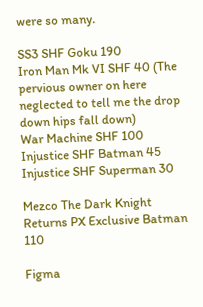were so many.

SS3 SHF Goku 190
Iron Man Mk VI SHF 40 (The pervious owner on here neglected to tell me the drop down hips fall down)
War Machine SHF 100
Injustice SHF Batman 45
Injustice SHF Superman 30

Mezco The Dark Knight Returns PX Exclusive Batman 110

Figma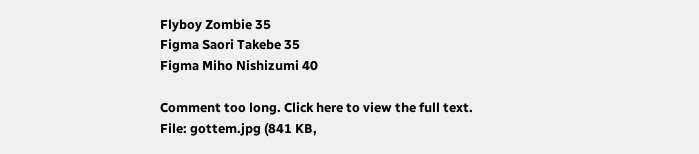Flyboy Zombie 35
Figma Saori Takebe 35
Figma Miho Nishizumi 40

Comment too long. Click here to view the full text.
File: gottem.jpg (841 KB,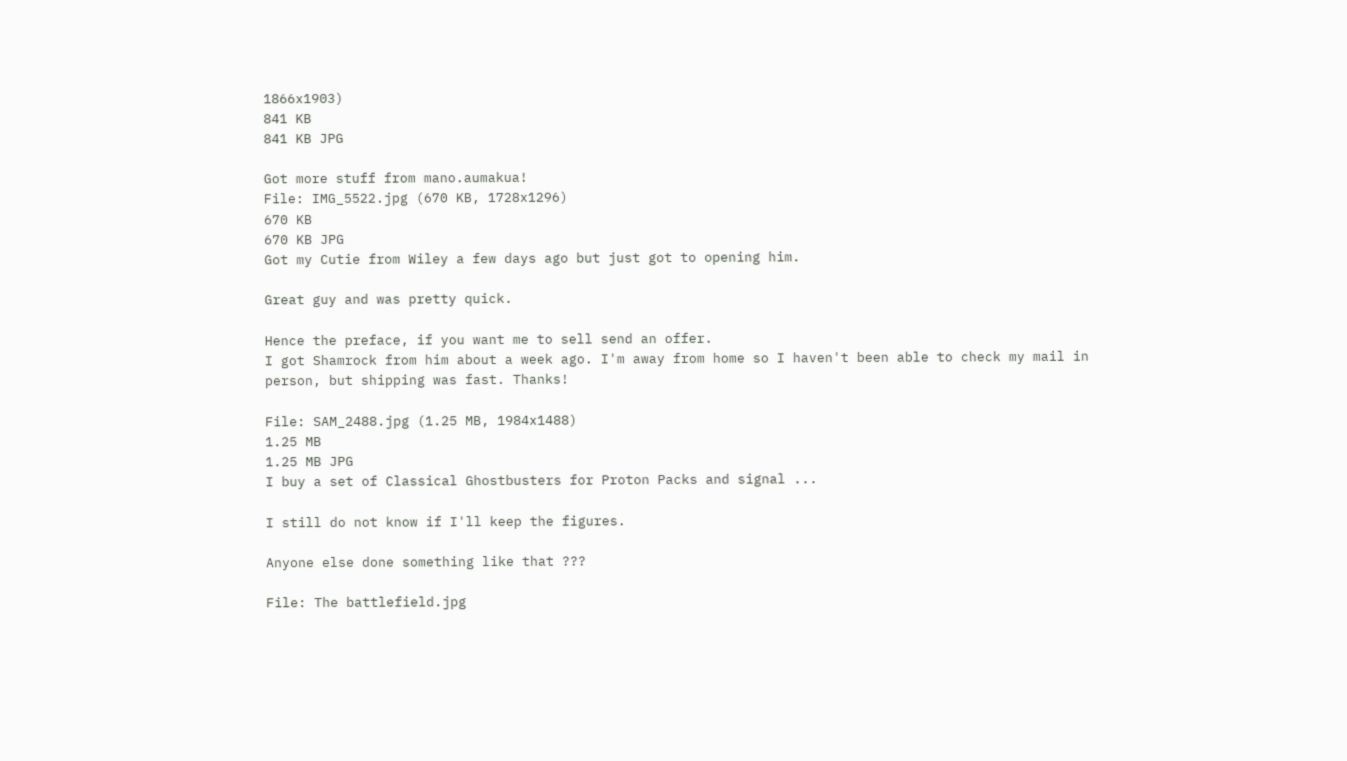1866x1903)
841 KB
841 KB JPG

Got more stuff from mano.aumakua!
File: IMG_5522.jpg (670 KB, 1728x1296)
670 KB
670 KB JPG
Got my Cutie from Wiley a few days ago but just got to opening him.

Great guy and was pretty quick.

Hence the preface, if you want me to sell send an offer.
I got Shamrock from him about a week ago. I'm away from home so I haven't been able to check my mail in person, but shipping was fast. Thanks!

File: SAM_2488.jpg (1.25 MB, 1984x1488)
1.25 MB
1.25 MB JPG
I buy a set of Classical Ghostbusters for Proton Packs and signal ...

I still do not know if I'll keep the figures.

Anyone else done something like that ???

File: The battlefield.jpg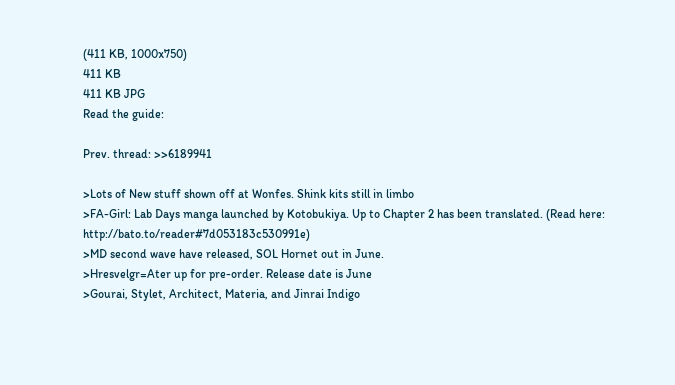(411 KB, 1000x750)
411 KB
411 KB JPG
Read the guide:

Prev. thread: >>6189941

>Lots of New stuff shown off at Wonfes. Shink kits still in limbo
>FA-Girl: Lab Days manga launched by Kotobukiya. Up to Chapter 2 has been translated. (Read here: http://bato.to/reader#7d053183c530991e)
>MD second wave have released, SOL Hornet out in June.
>Hresvelgr=Ater up for pre-order. Release date is June
>Gourai, Stylet, Architect, Materia, and Jinrai Indigo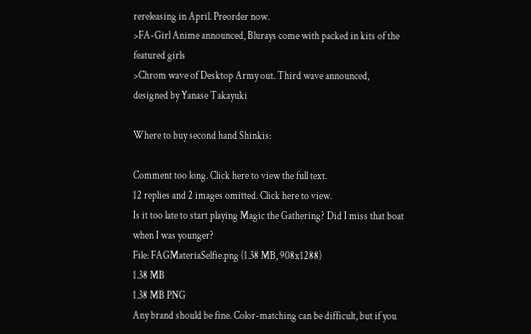rereleasing in April. Preorder now.
>FA-Girl Anime announced, Blurays come with packed in kits of the featured girls
>Chrom wave of Desktop Army out. Third wave announced, designed by Yanase Takayuki

Where to buy second hand Shinkis:

Comment too long. Click here to view the full text.
12 replies and 2 images omitted. Click here to view.
Is it too late to start playing Magic the Gathering? Did I miss that boat when I was younger?
File: FAGMateriaSelfie.png (1.38 MB, 908x1288)
1.38 MB
1.38 MB PNG
Any brand should be fine. Color-matching can be difficult, but if you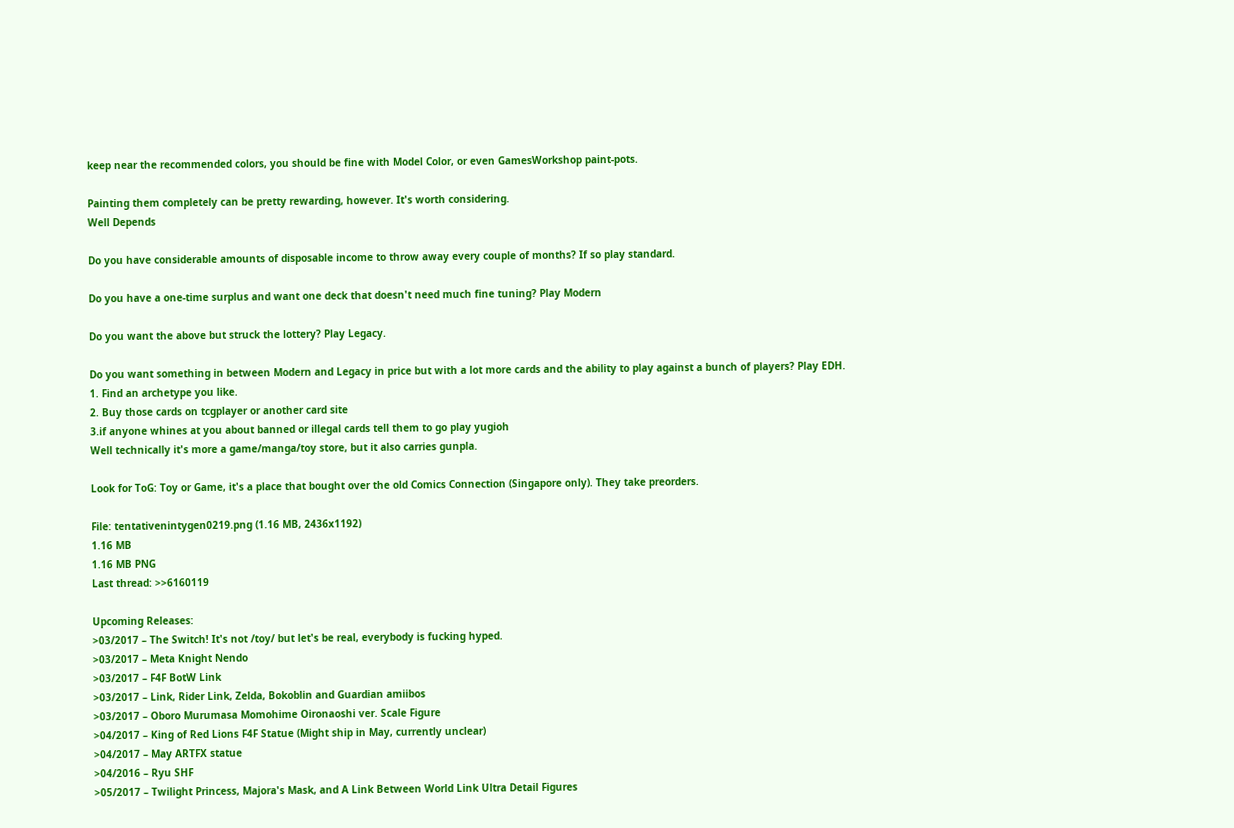keep near the recommended colors, you should be fine with Model Color, or even GamesWorkshop paint-pots.

Painting them completely can be pretty rewarding, however. It's worth considering.
Well Depends

Do you have considerable amounts of disposable income to throw away every couple of months? If so play standard.

Do you have a one-time surplus and want one deck that doesn't need much fine tuning? Play Modern

Do you want the above but struck the lottery? Play Legacy.

Do you want something in between Modern and Legacy in price but with a lot more cards and the ability to play against a bunch of players? Play EDH.
1. Find an archetype you like.
2. Buy those cards on tcgplayer or another card site
3.if anyone whines at you about banned or illegal cards tell them to go play yugioh
Well technically it's more a game/manga/toy store, but it also carries gunpla.

Look for ToG: Toy or Game, it's a place that bought over the old Comics Connection (Singapore only). They take preorders.

File: tentativenintygen0219.png (1.16 MB, 2436x1192)
1.16 MB
1.16 MB PNG
Last thread: >>6160119

Upcoming Releases:
>03/2017 – The Switch! It's not /toy/ but let's be real, everybody is fucking hyped.
>03/2017 – Meta Knight Nendo
>03/2017 – F4F BotW Link
>03/2017 – Link, Rider Link, Zelda, Bokoblin and Guardian amiibos
>03/2017 – Oboro Murumasa Momohime Oironaoshi ver. Scale Figure
>04/2017 – King of Red Lions F4F Statue (Might ship in May, currently unclear)
>04/2017 – May ARTFX statue
>04/2016 – Ryu SHF
>05/2017 – Twilight Princess, Majora's Mask, and A Link Between World Link Ultra Detail Figures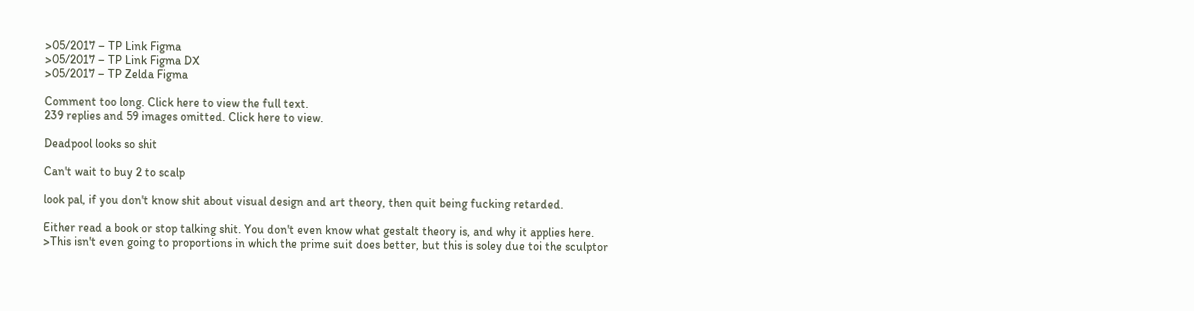>05/2017 – TP Link Figma
>05/2017 – TP Link Figma DX
>05/2017 – TP Zelda Figma

Comment too long. Click here to view the full text.
239 replies and 59 images omitted. Click here to view.

Deadpool looks so shit

Can't wait to buy 2 to scalp

look pal, if you don't know shit about visual design and art theory, then quit being fucking retarded.

Either read a book or stop talking shit. You don't even know what gestalt theory is, and why it applies here.
>This isn't even going to proportions in which the prime suit does better, but this is soley due toi the sculptor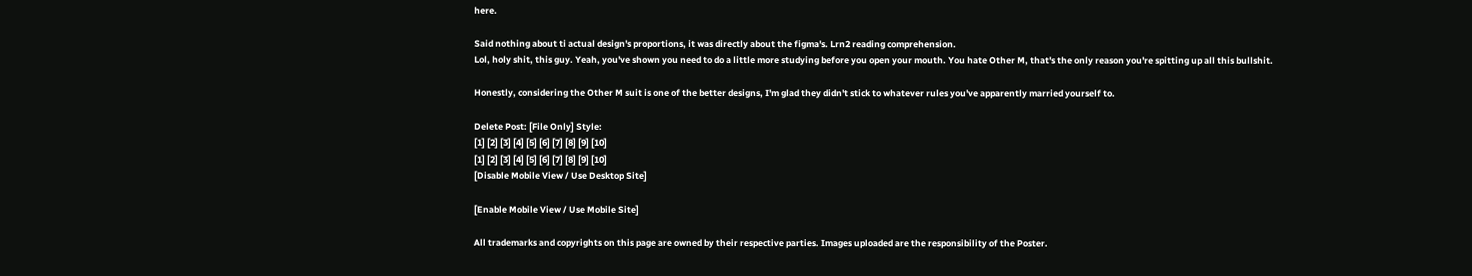here.

Said nothing about ti actual design's proportions, it was directly about the figma's. Lrn2 reading comprehension.
Lol, holy shit, this guy. Yeah, you've shown you need to do a little more studying before you open your mouth. You hate Other M, that's the only reason you're spitting up all this bullshit.

Honestly, considering the Other M suit is one of the better designs, I'm glad they didn't stick to whatever rules you've apparently married yourself to.

Delete Post: [File Only] Style:
[1] [2] [3] [4] [5] [6] [7] [8] [9] [10]
[1] [2] [3] [4] [5] [6] [7] [8] [9] [10]
[Disable Mobile View / Use Desktop Site]

[Enable Mobile View / Use Mobile Site]

All trademarks and copyrights on this page are owned by their respective parties. Images uploaded are the responsibility of the Poster.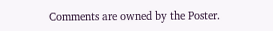Comments are owned by the Poster.